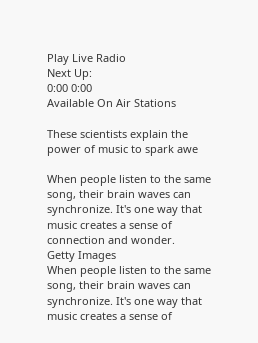Play Live Radio
Next Up:
0:00 0:00
Available On Air Stations

These scientists explain the power of music to spark awe

When people listen to the same song, their brain waves can synchronize. It's one way that music creates a sense of connection and wonder.
Getty Images
When people listen to the same song, their brain waves can synchronize. It's one way that music creates a sense of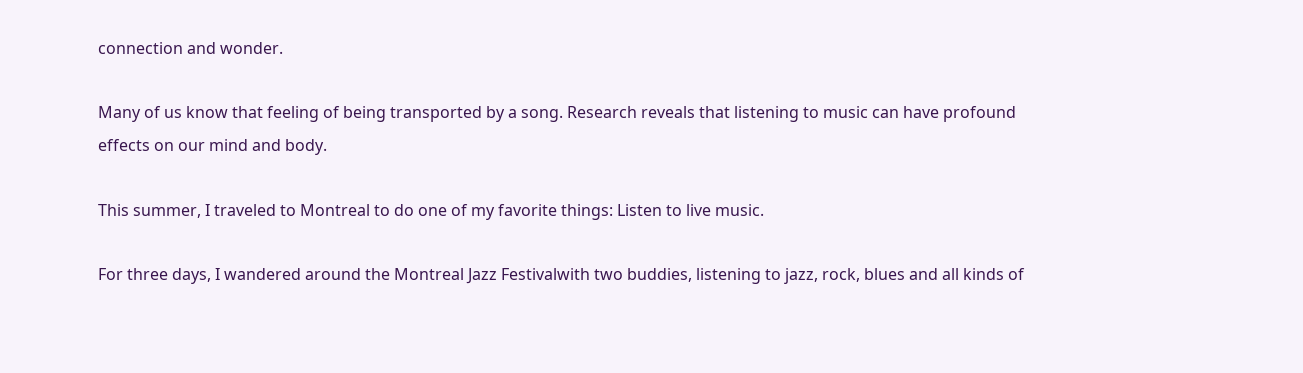connection and wonder.

Many of us know that feeling of being transported by a song. Research reveals that listening to music can have profound effects on our mind and body.

This summer, I traveled to Montreal to do one of my favorite things: Listen to live music.

For three days, I wandered around the Montreal Jazz Festivalwith two buddies, listening to jazz, rock, blues and all kinds of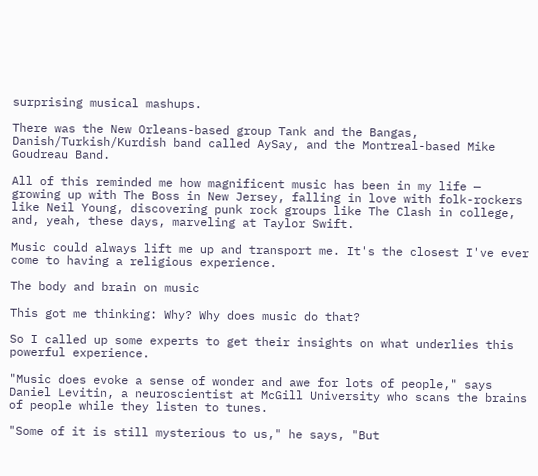surprising musical mashups.

There was the New Orleans-based group Tank and the Bangas, Danish/Turkish/Kurdish band called AySay, and the Montreal-based Mike Goudreau Band.

All of this reminded me how magnificent music has been in my life — growing up with The Boss in New Jersey, falling in love with folk-rockers like Neil Young, discovering punk rock groups like The Clash in college, and, yeah, these days, marveling at Taylor Swift.

Music could always lift me up and transport me. It's the closest I've ever come to having a religious experience.

The body and brain on music

This got me thinking: Why? Why does music do that?

So I called up some experts to get their insights on what underlies this powerful experience.

"Music does evoke a sense of wonder and awe for lots of people," says Daniel Levitin, a neuroscientist at McGill University who scans the brains of people while they listen to tunes.

"Some of it is still mysterious to us," he says, "But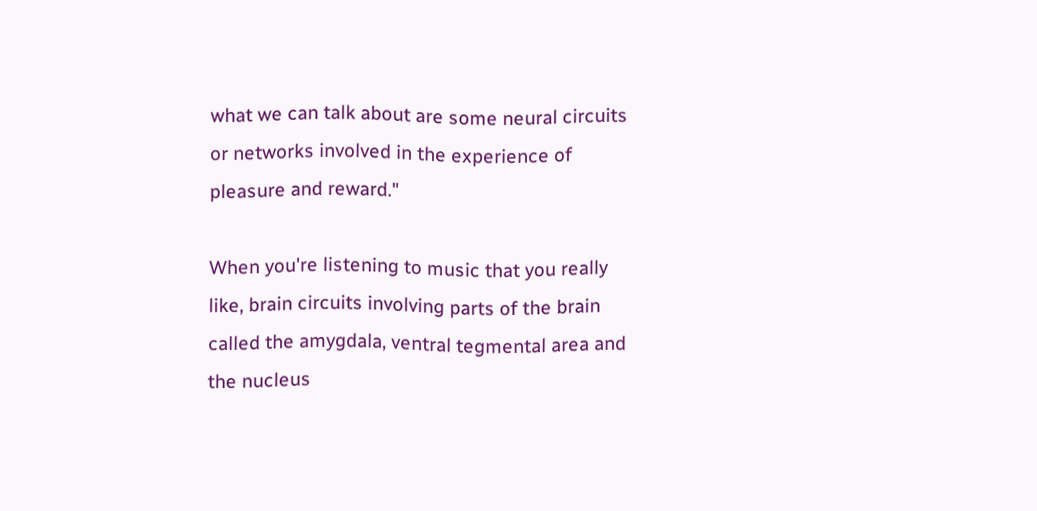what we can talk about are some neural circuits or networks involved in the experience of pleasure and reward."

When you're listening to music that you really like, brain circuits involving parts of the brain called the amygdala, ventral tegmental area and the nucleus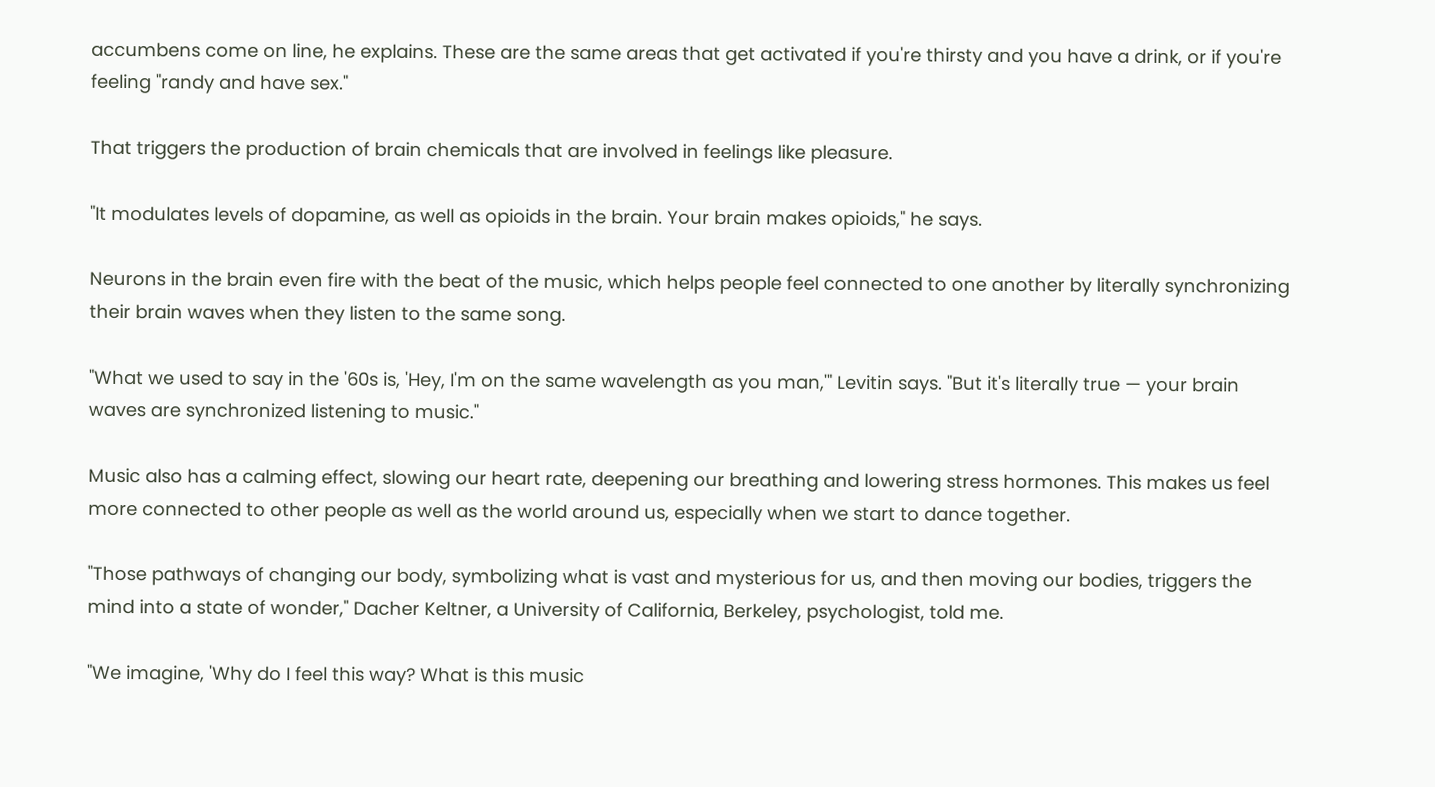accumbens come on line, he explains. These are the same areas that get activated if you're thirsty and you have a drink, or if you're feeling "randy and have sex."

That triggers the production of brain chemicals that are involved in feelings like pleasure.

"It modulates levels of dopamine, as well as opioids in the brain. Your brain makes opioids," he says.

Neurons in the brain even fire with the beat of the music, which helps people feel connected to one another by literally synchronizing their brain waves when they listen to the same song.

"What we used to say in the '60s is, 'Hey, I'm on the same wavelength as you man,'" Levitin says. "But it's literally true — your brain waves are synchronized listening to music."

Music also has a calming effect, slowing our heart rate, deepening our breathing and lowering stress hormones. This makes us feel more connected to other people as well as the world around us, especially when we start to dance together.

"Those pathways of changing our body, symbolizing what is vast and mysterious for us, and then moving our bodies, triggers the mind into a state of wonder," Dacher Keltner, a University of California, Berkeley, psychologist, told me.

"We imagine, 'Why do I feel this way? What is this music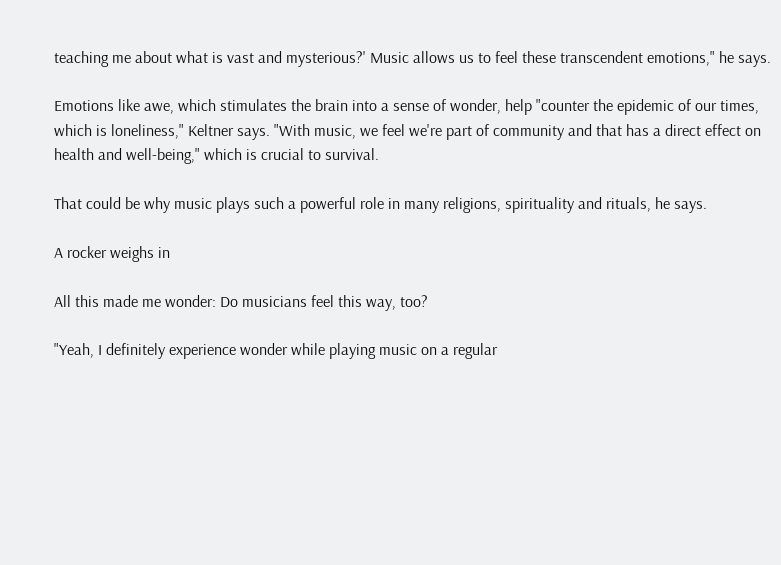teaching me about what is vast and mysterious?' Music allows us to feel these transcendent emotions," he says.

Emotions like awe, which stimulates the brain into a sense of wonder, help "counter the epidemic of our times, which is loneliness," Keltner says. "With music, we feel we're part of community and that has a direct effect on health and well-being," which is crucial to survival.

That could be why music plays such a powerful role in many religions, spirituality and rituals, he says.

A rocker weighs in

All this made me wonder: Do musicians feel this way, too?

"Yeah, I definitely experience wonder while playing music on a regular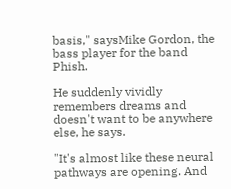basis," saysMike Gordon, the bass player for the band Phish.

He suddenly vividly remembers dreams and doesn't want to be anywhere else, he says.

"It's almost like these neural pathways are opening. And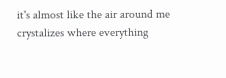it's almost like the air around me crystalizes where everything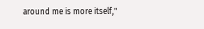around me is more itself,"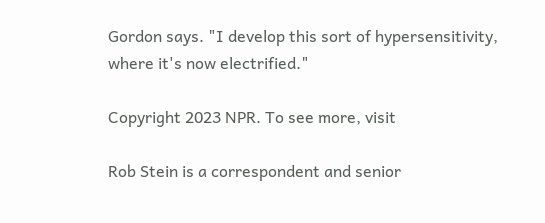Gordon says. "I develop this sort of hypersensitivity, where it's now electrified."

Copyright 2023 NPR. To see more, visit

Rob Stein is a correspondent and senior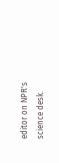editor on NPR's science desk.